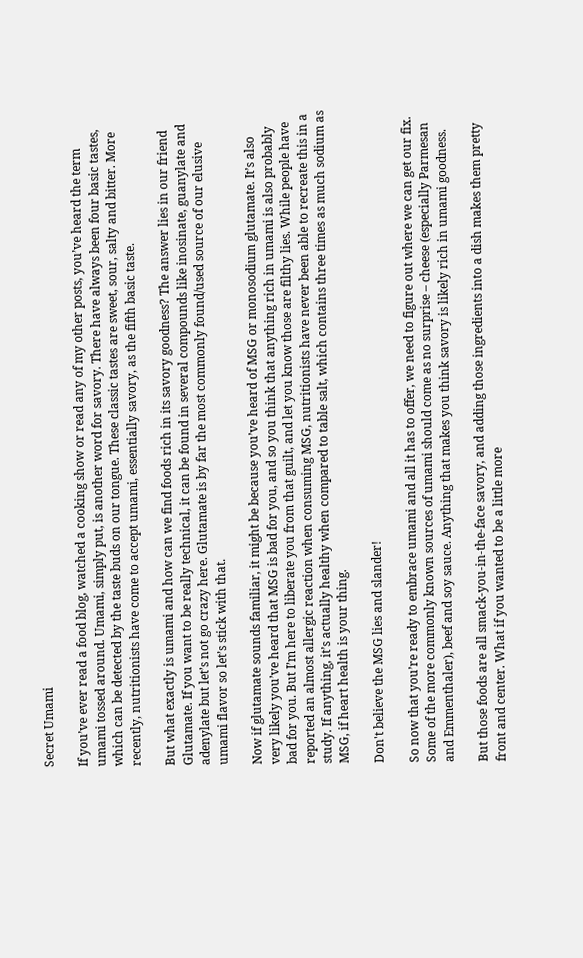Secret Umami

If you’ve ever read a food blog, watched a cooking show or read any of my other posts, you’ve heard the term umami tossed around. Umami, simply put, is another word for savory. There have always been four basic tastes, which can be detected by the taste buds on our tongue. These classic tastes are sweet, sour, salty and bitter. More recently, nutritionists have come to accept umami, essentially savory, as the fifth basic taste.

But what exactly is umami and how can we find foods rich in its savory goodness? The answer lies in our friend Glutamate. If you want to be really technical, it can be found in several compounds like inosinate, guanylate and adenylate but let’s not go crazy here. Glutamate is by far the most commonly found/used source of our elusive umami flavor so let’s stick with that.

Now if glutamate sounds familiar, it might be because you’ve heard of MSG or monosodium glutamate. It’s also very likely you’ve heard that MSG is bad for you, and so you think that anything rich in umami is also probably bad for you. But I’m here to liberate you from that guilt, and let you know those are filthy lies. While people have reported an almost allergic reaction when consuming MSG, nutritionists have never been able to recreate this in a study. If anything, it’s actually healthy when compared to table salt, which contains three times as much sodium as MSG, if heart health is your thing.

Don't believe the MSG lies and slander!

So now that you’re ready to embrace umami and all it has to offer, we need to figure out where we can get our fix. Some of the more commonly known sources of umami should come as no surprise – cheese (especially Parmesan and Emmenthaler), beef and soy sauce. Anything that makes you think savory is likely rich in umami goodness.

But those foods are all smack-you-in-the-face savory, and adding those ingredients into a dish makes them pretty front and center. What if you wanted to be a little more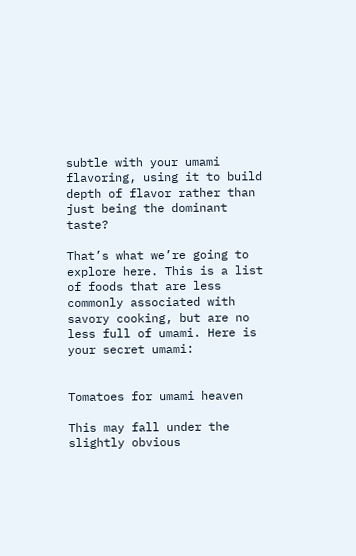subtle with your umami flavoring, using it to build depth of flavor rather than just being the dominant taste?

That’s what we’re going to explore here. This is a list of foods that are less commonly associated with savory cooking, but are no less full of umami. Here is your secret umami:


Tomatoes for umami heaven

This may fall under the slightly obvious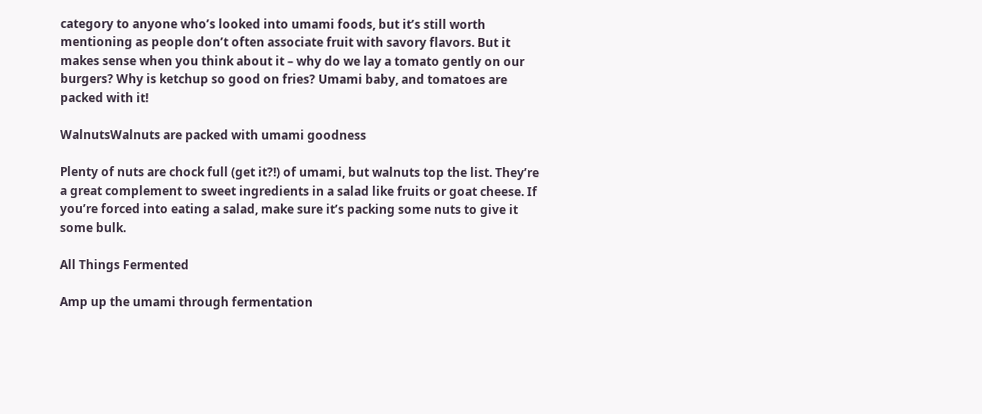category to anyone who’s looked into umami foods, but it’s still worth mentioning as people don’t often associate fruit with savory flavors. But it makes sense when you think about it – why do we lay a tomato gently on our burgers? Why is ketchup so good on fries? Umami baby, and tomatoes are packed with it!

WalnutsWalnuts are packed with umami goodness

Plenty of nuts are chock full (get it?!) of umami, but walnuts top the list. They’re a great complement to sweet ingredients in a salad like fruits or goat cheese. If you’re forced into eating a salad, make sure it’s packing some nuts to give it some bulk.

All Things Fermented

Amp up the umami through fermentation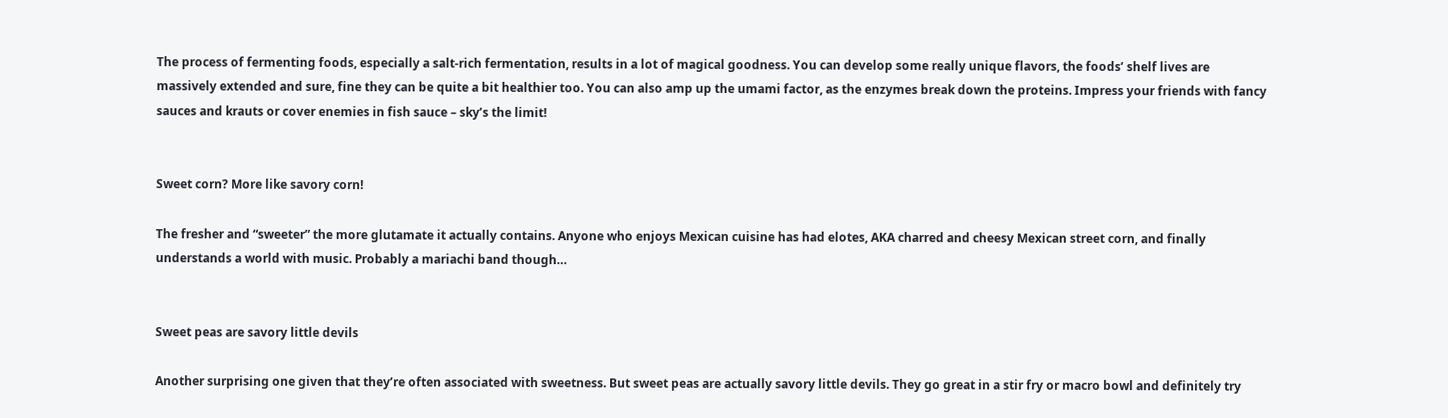The process of fermenting foods, especially a salt-rich fermentation, results in a lot of magical goodness. You can develop some really unique flavors, the foods’ shelf lives are massively extended and sure, fine they can be quite a bit healthier too. You can also amp up the umami factor, as the enzymes break down the proteins. Impress your friends with fancy sauces and krauts or cover enemies in fish sauce – sky’s the limit!


Sweet corn? More like savory corn!

The fresher and “sweeter” the more glutamate it actually contains. Anyone who enjoys Mexican cuisine has had elotes, AKA charred and cheesy Mexican street corn, and finally understands a world with music. Probably a mariachi band though…


Sweet peas are savory little devils

Another surprising one given that they’re often associated with sweetness. But sweet peas are actually savory little devils. They go great in a stir fry or macro bowl and definitely try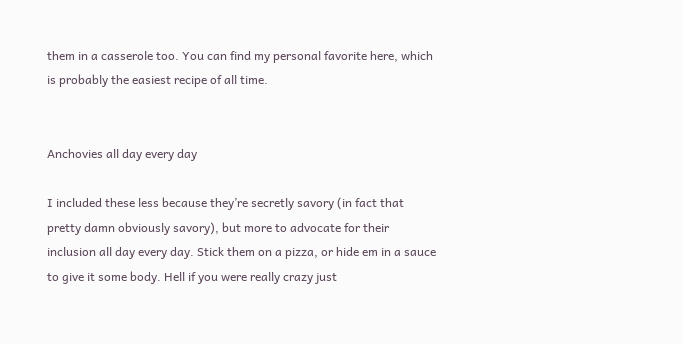them in a casserole too. You can find my personal favorite here, which is probably the easiest recipe of all time.


Anchovies all day every day

I included these less because they’re secretly savory (in fact that pretty damn obviously savory), but more to advocate for their inclusion all day every day. Stick them on a pizza, or hide em in a sauce to give it some body. Hell if you were really crazy just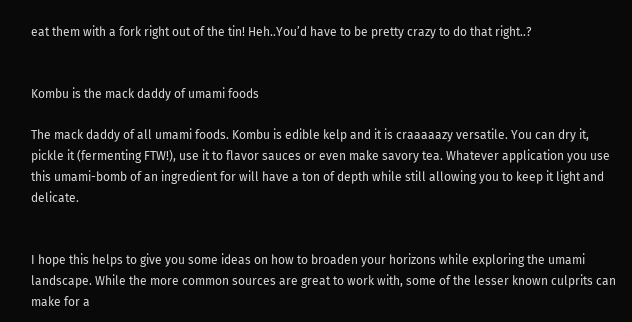eat them with a fork right out of the tin! Heh..You’d have to be pretty crazy to do that right..?


Kombu is the mack daddy of umami foods

The mack daddy of all umami foods. Kombu is edible kelp and it is craaaaazy versatile. You can dry it, pickle it (fermenting FTW!), use it to flavor sauces or even make savory tea. Whatever application you use this umami-bomb of an ingredient for will have a ton of depth while still allowing you to keep it light and delicate.


I hope this helps to give you some ideas on how to broaden your horizons while exploring the umami landscape. While the more common sources are great to work with, some of the lesser known culprits can make for a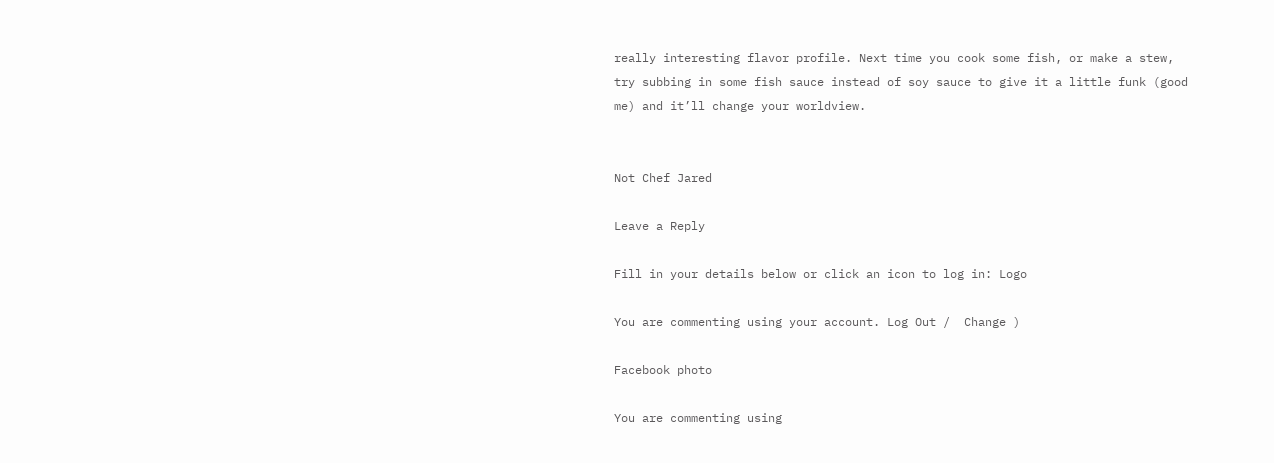really interesting flavor profile. Next time you cook some fish, or make a stew, try subbing in some fish sauce instead of soy sauce to give it a little funk (good me) and it’ll change your worldview.


Not Chef Jared

Leave a Reply

Fill in your details below or click an icon to log in: Logo

You are commenting using your account. Log Out /  Change )

Facebook photo

You are commenting using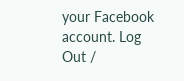your Facebook account. Log Out /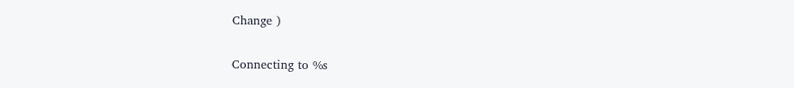Change )

Connecting to %s